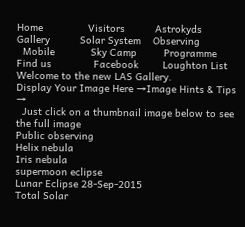Home               Visitors          Astrokyds       Gallery          Solar System    Observing
  Mobile            Sky Camp         Programme       Find us              Facebook        Loughton List
Welcome to the new LAS Gallery.
Display Your Image Here →Image Hints & Tips →
  Just click on a thumbnail image below to see the full image
Public observing
Helix nebula
Iris nebula
supermoon eclipse
Lunar Eclipse 28-Sep-2015
Total Solar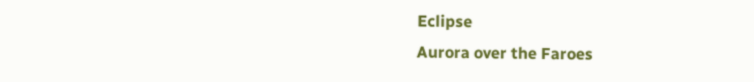Eclipse
Aurora over the Faroes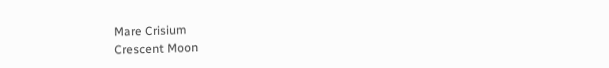Mare Crisium
Crescent Moon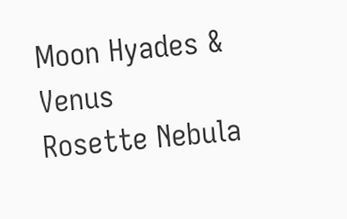Moon Hyades & Venus
Rosette Nebula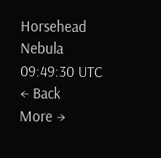Horsehead Nebula
09:49:30 UTC
← Back
More →